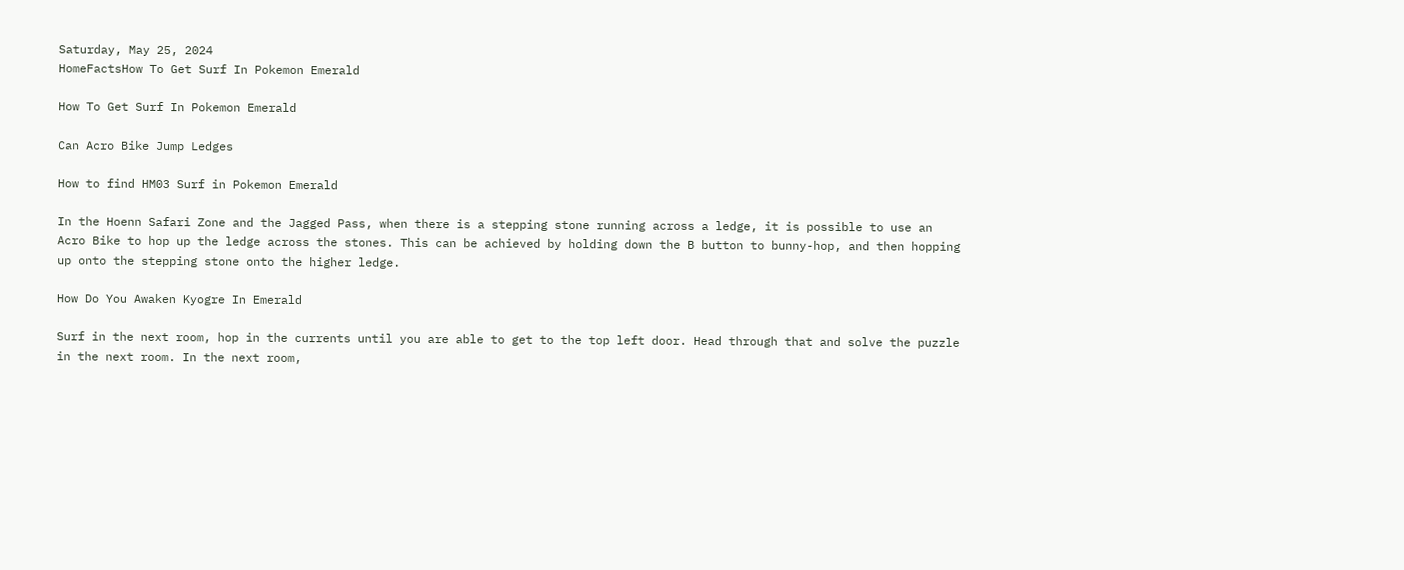Saturday, May 25, 2024
HomeFactsHow To Get Surf In Pokemon Emerald

How To Get Surf In Pokemon Emerald

Can Acro Bike Jump Ledges

How to find HM03 Surf in Pokemon Emerald

In the Hoenn Safari Zone and the Jagged Pass, when there is a stepping stone running across a ledge, it is possible to use an Acro Bike to hop up the ledge across the stones. This can be achieved by holding down the B button to bunny-hop, and then hopping up onto the stepping stone onto the higher ledge.

How Do You Awaken Kyogre In Emerald

Surf in the next room, hop in the currents until you are able to get to the top left door. Head through that and solve the puzzle in the next room. In the next room,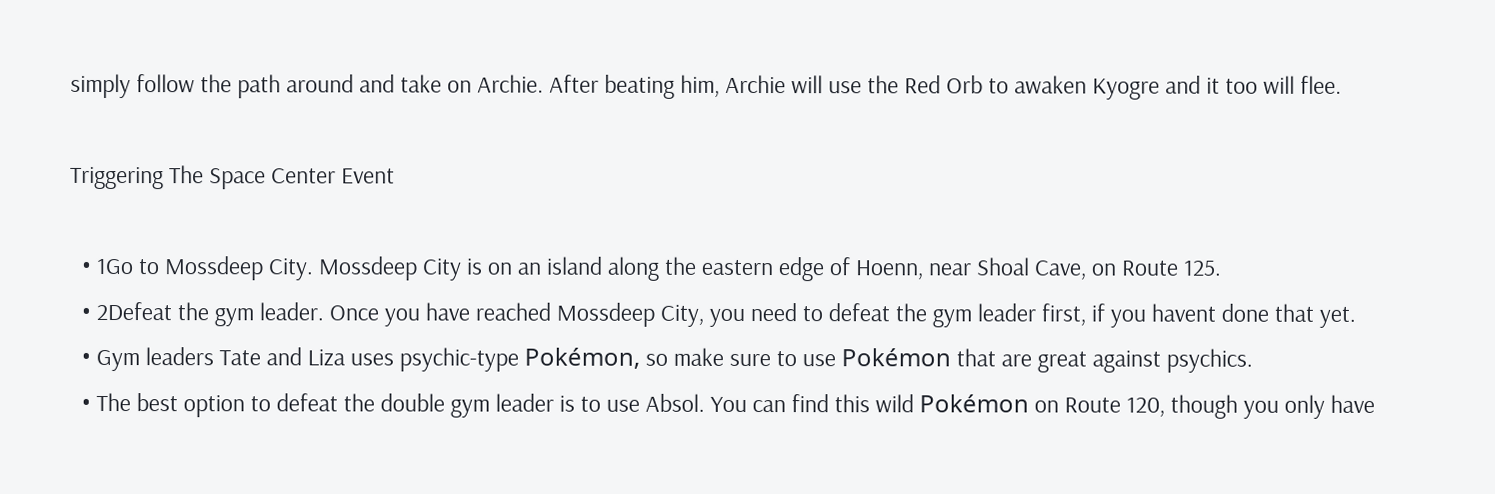simply follow the path around and take on Archie. After beating him, Archie will use the Red Orb to awaken Kyogre and it too will flee.

Triggering The Space Center Event

  • 1Go to Mossdeep City. Mossdeep City is on an island along the eastern edge of Hoenn, near Shoal Cave, on Route 125.
  • 2Defeat the gym leader. Once you have reached Mossdeep City, you need to defeat the gym leader first, if you havent done that yet.
  • Gym leaders Tate and Liza uses psychic-type Pokémon, so make sure to use Pokémon that are great against psychics.
  • The best option to defeat the double gym leader is to use Absol. You can find this wild Pokémon on Route 120, though you only have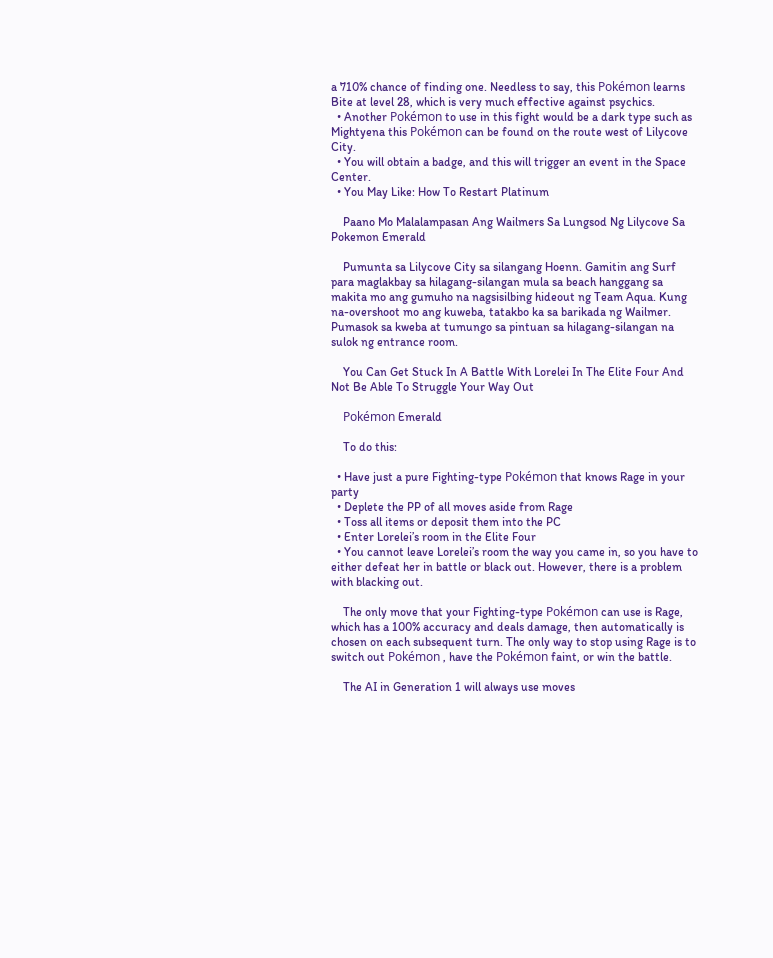a 710% chance of finding one. Needless to say, this Pokémon learns Bite at level 28, which is very much effective against psychics.
  • Another Pokémon to use in this fight would be a dark type such as Mightyena this Pokémon can be found on the route west of Lilycove City.
  • You will obtain a badge, and this will trigger an event in the Space Center.
  • You May Like: How To Restart Platinum

    Paano Mo Malalampasan Ang Wailmers Sa Lungsod Ng Lilycove Sa Pokemon Emerald

    Pumunta sa Lilycove City sa silangang Hoenn. Gamitin ang Surf para maglakbay sa hilagang-silangan mula sa beach hanggang sa makita mo ang gumuho na nagsisilbing hideout ng Team Aqua. Kung na-overshoot mo ang kuweba, tatakbo ka sa barikada ng Wailmer. Pumasok sa kweba at tumungo sa pintuan sa hilagang-silangan na sulok ng entrance room.

    You Can Get Stuck In A Battle With Lorelei In The Elite Four And Not Be Able To Struggle Your Way Out

    Pokémon Emerald

    To do this:

  • Have just a pure Fighting-type Pokémon that knows Rage in your party
  • Deplete the PP of all moves aside from Rage
  • Toss all items or deposit them into the PC
  • Enter Lorelei’s room in the Elite Four
  • You cannot leave Lorelei’s room the way you came in, so you have to either defeat her in battle or black out. However, there is a problem with blacking out.

    The only move that your Fighting-type Pokémon can use is Rage, which has a 100% accuracy and deals damage, then automatically is chosen on each subsequent turn. The only way to stop using Rage is to switch out Pokémon , have the Pokémon faint, or win the battle.

    The AI in Generation 1 will always use moves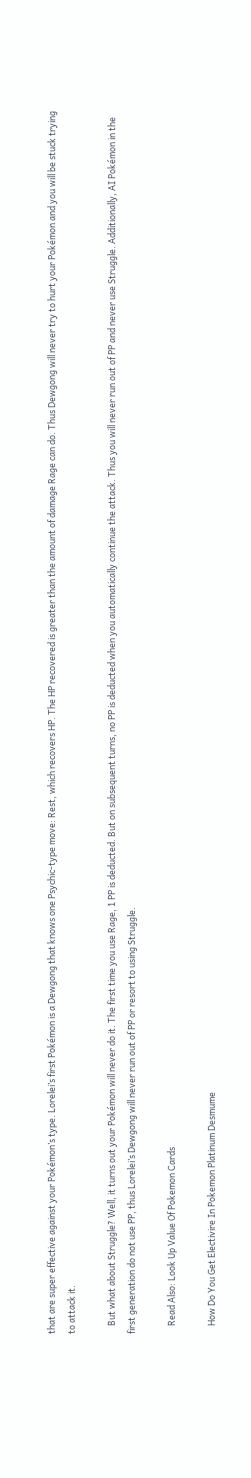that are super effective against your Pokémon’s type. Lorelei’s first Pokémon is a Dewgong that knows one Psychic-type move: Rest, which recovers HP. The HP recovered is greater than the amount of damage Rage can do. Thus Dewgong will never try to hurt your Pokémon and you will be stuck trying to attack it.

    But what about Struggle? Well, it turns out your Pokémon will never do it. The first time you use Rage, 1 PP is deducted. But on subsequent turns, no PP is deducted when you automatically continue the attack. Thus you will never run out of PP and never use Struggle. Additionally, AI Pokémon in the first generation do not use PP, thus Lorelei’s Dewgong will never run out of PP or resort to using Struggle.

    Read Also: Look Up Value Of Pokemon Cards

    How Do You Get Electivire In Pokemon Platinum Desmume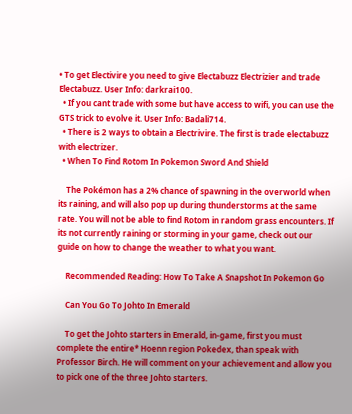• To get Electivire you need to give Electabuzz Electrizier and trade Electabuzz. User Info: darkrai100.
  • If you cant trade with some but have access to wifi, you can use the GTS trick to evolve it. User Info: Badali714.
  • There is 2 ways to obtain a Electrivire. The first is trade electabuzz with electrizer.
  • When To Find Rotom In Pokemon Sword And Shield

    The Pokémon has a 2% chance of spawning in the overworld when its raining, and will also pop up during thunderstorms at the same rate. You will not be able to find Rotom in random grass encounters. If its not currently raining or storming in your game, check out our guide on how to change the weather to what you want.

    Recommended Reading: How To Take A Snapshot In Pokemon Go

    Can You Go To Johto In Emerald

    To get the Johto starters in Emerald, in-game, first you must complete the entire* Hoenn region Pokedex, than speak with Professor Birch. He will comment on your achievement and allow you to pick one of the three Johto starters.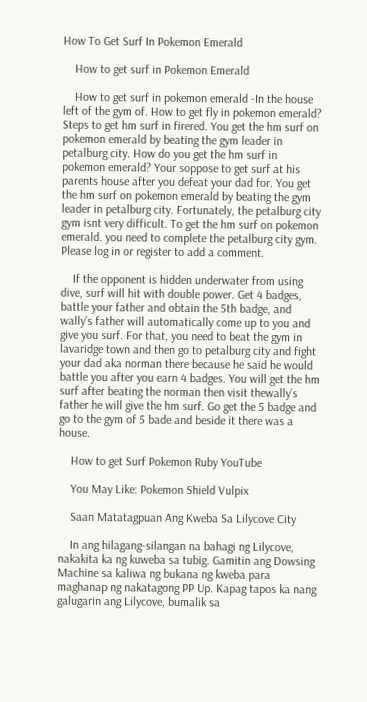How To Get Surf In Pokemon Emerald

    How to get surf in Pokemon Emerald

    How to get surf in pokemon emerald -In the house left of the gym of. How to get fly in pokemon emerald? Steps to get hm surf in firered. You get the hm surf on pokemon emerald by beating the gym leader in petalburg city. How do you get the hm surf in pokemon emerald? Your soppose to get surf at his parents house after you defeat your dad for. You get the hm surf on pokemon emerald by beating the gym leader in petalburg city. Fortunately, the petalburg city gym isnt very difficult. To get the hm surf on pokemon emerald. you need to complete the petalburg city gym. Please log in or register to add a comment.

    If the opponent is hidden underwater from using dive, surf will hit with double power. Get 4 badges, battle your father and obtain the 5th badge, and wally’s father will automatically come up to you and give you surf. For that, you need to beat the gym in lavaridge town and then go to petalburg city and fight your dad aka norman there because he said he would battle you after you earn 4 badges. You will get the hm surf after beating the norman then visit thewally’s father he will give the hm surf. Go get the 5 badge and go to the gym of 5 bade and beside it there was a house.

    How to get Surf Pokemon Ruby YouTube

    You May Like: Pokemon Shield Vulpix

    Saan Matatagpuan Ang Kweba Sa Lilycove City

    In ang hilagang-silangan na bahagi ng Lilycove, nakakita ka ng kuweba sa tubig. Gamitin ang Dowsing Machine sa kaliwa ng bukana ng kweba para maghanap ng nakatagong PP Up. Kapag tapos ka nang galugarin ang Lilycove, bumalik sa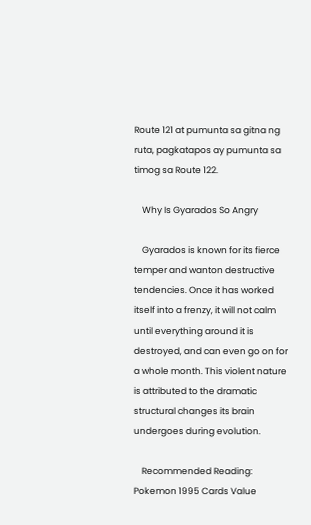Route 121 at pumunta sa gitna ng ruta, pagkatapos ay pumunta sa timog sa Route 122.

    Why Is Gyarados So Angry

    Gyarados is known for its fierce temper and wanton destructive tendencies. Once it has worked itself into a frenzy, it will not calm until everything around it is destroyed, and can even go on for a whole month. This violent nature is attributed to the dramatic structural changes its brain undergoes during evolution.

    Recommended Reading: Pokemon 1995 Cards Value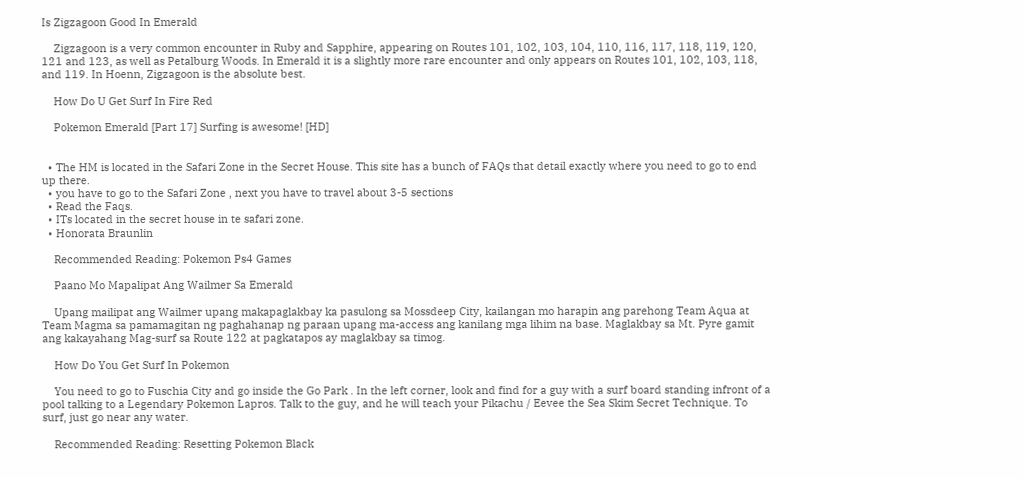Is Zigzagoon Good In Emerald

    Zigzagoon is a very common encounter in Ruby and Sapphire, appearing on Routes 101, 102, 103, 104, 110, 116, 117, 118, 119, 120, 121 and 123, as well as Petalburg Woods. In Emerald it is a slightly more rare encounter and only appears on Routes 101, 102, 103, 118, and 119. In Hoenn, Zigzagoon is the absolute best.

    How Do U Get Surf In Fire Red

    Pokemon Emerald [Part 17] Surfing is awesome! [HD]


  • The HM is located in the Safari Zone in the Secret House. This site has a bunch of FAQs that detail exactly where you need to go to end up there.
  • you have to go to the Safari Zone , next you have to travel about 3-5 sections
  • Read the Faqs.
  • ITs located in the secret house in te safari zone.
  • Honorata Braunlin

    Recommended Reading: Pokemon Ps4 Games

    Paano Mo Mapalipat Ang Wailmer Sa Emerald

    Upang mailipat ang Wailmer upang makapaglakbay ka pasulong sa Mossdeep City, kailangan mo harapin ang parehong Team Aqua at Team Magma sa pamamagitan ng paghahanap ng paraan upang ma-access ang kanilang mga lihim na base. Maglakbay sa Mt. Pyre gamit ang kakayahang Mag-surf sa Route 122 at pagkatapos ay maglakbay sa timog.

    How Do You Get Surf In Pokemon

    You need to go to Fuschia City and go inside the Go Park . In the left corner, look and find for a guy with a surf board standing infront of a pool talking to a Legendary Pokemon Lapros. Talk to the guy, and he will teach your Pikachu / Eevee the Sea Skim Secret Technique. To surf, just go near any water.

    Recommended Reading: Resetting Pokemon Black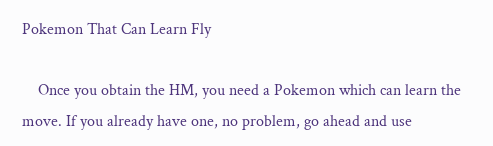Pokemon That Can Learn Fly

    Once you obtain the HM, you need a Pokemon which can learn the move. If you already have one, no problem, go ahead and use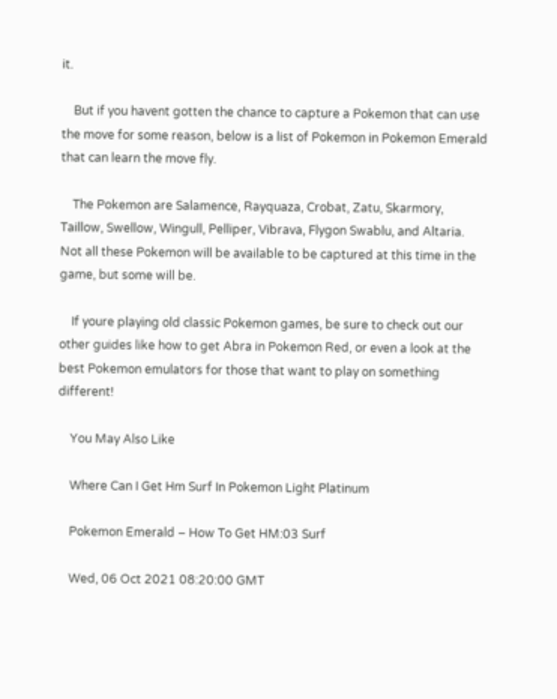it.

    But if you havent gotten the chance to capture a Pokemon that can use the move for some reason, below is a list of Pokemon in Pokemon Emerald that can learn the move fly.

    The Pokemon are Salamence, Rayquaza, Crobat, Zatu, Skarmory, Taillow, Swellow, Wingull, Pelliper, Vibrava, Flygon Swablu, and Altaria. Not all these Pokemon will be available to be captured at this time in the game, but some will be.

    If youre playing old classic Pokemon games, be sure to check out our other guides like how to get Abra in Pokemon Red, or even a look at the best Pokemon emulators for those that want to play on something different!

    You May Also Like

    Where Can I Get Hm Surf In Pokemon Light Platinum

    Pokemon Emerald – How To Get HM:03 Surf

    Wed, 06 Oct 2021 08:20:00 GMT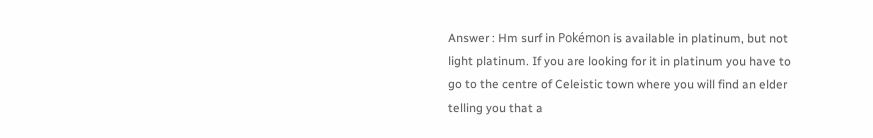Answer : Hm surf in Pokémon is available in platinum, but not light platinum. If you are looking for it in platinum you have to go to the centre of Celeistic town where you will find an elder telling you that a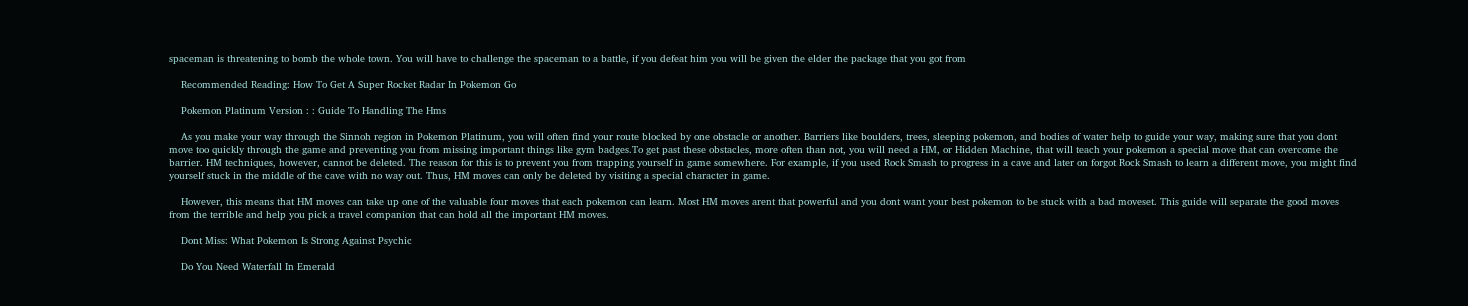spaceman is threatening to bomb the whole town. You will have to challenge the spaceman to a battle, if you defeat him you will be given the elder the package that you got from

    Recommended Reading: How To Get A Super Rocket Radar In Pokemon Go

    Pokemon Platinum Version : : Guide To Handling The Hms

    As you make your way through the Sinnoh region in Pokemon Platinum, you will often find your route blocked by one obstacle or another. Barriers like boulders, trees, sleeping pokemon, and bodies of water help to guide your way, making sure that you dont move too quickly through the game and preventing you from missing important things like gym badges.To get past these obstacles, more often than not, you will need a HM, or Hidden Machine, that will teach your pokemon a special move that can overcome the barrier. HM techniques, however, cannot be deleted. The reason for this is to prevent you from trapping yourself in game somewhere. For example, if you used Rock Smash to progress in a cave and later on forgot Rock Smash to learn a different move, you might find yourself stuck in the middle of the cave with no way out. Thus, HM moves can only be deleted by visiting a special character in game.

    However, this means that HM moves can take up one of the valuable four moves that each pokemon can learn. Most HM moves arent that powerful and you dont want your best pokemon to be stuck with a bad moveset. This guide will separate the good moves from the terrible and help you pick a travel companion that can hold all the important HM moves.

    Dont Miss: What Pokemon Is Strong Against Psychic

    Do You Need Waterfall In Emerald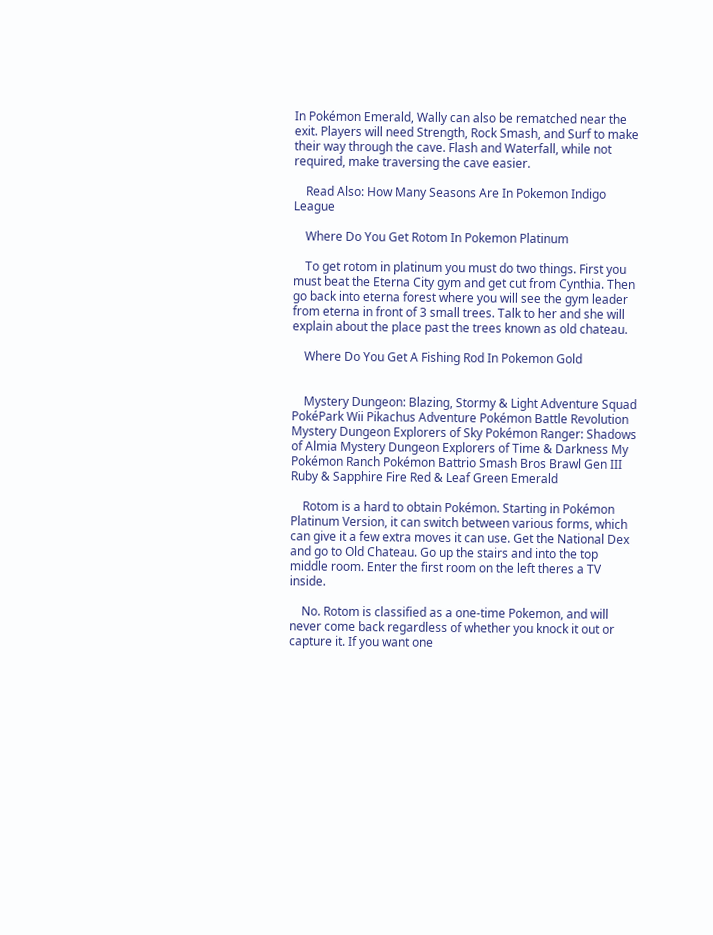In Pokémon Emerald, Wally can also be rematched near the exit. Players will need Strength, Rock Smash, and Surf to make their way through the cave. Flash and Waterfall, while not required, make traversing the cave easier.

    Read Also: How Many Seasons Are In Pokemon Indigo League

    Where Do You Get Rotom In Pokemon Platinum

    To get rotom in platinum you must do two things. First you must beat the Eterna City gym and get cut from Cynthia. Then go back into eterna forest where you will see the gym leader from eterna in front of 3 small trees. Talk to her and she will explain about the place past the trees known as old chateau.

    Where Do You Get A Fishing Rod In Pokemon Gold


    Mystery Dungeon: Blazing, Stormy & Light Adventure Squad PokéPark Wii Pikachus Adventure Pokémon Battle Revolution Mystery Dungeon Explorers of Sky Pokémon Ranger: Shadows of Almia Mystery Dungeon Explorers of Time & Darkness My Pokémon Ranch Pokémon Battrio Smash Bros Brawl Gen III Ruby & Sapphire Fire Red & Leaf Green Emerald

    Rotom is a hard to obtain Pokémon. Starting in Pokémon Platinum Version, it can switch between various forms, which can give it a few extra moves it can use. Get the National Dex and go to Old Chateau. Go up the stairs and into the top middle room. Enter the first room on the left theres a TV inside.

    No. Rotom is classified as a one-time Pokemon, and will never come back regardless of whether you knock it out or capture it. If you want one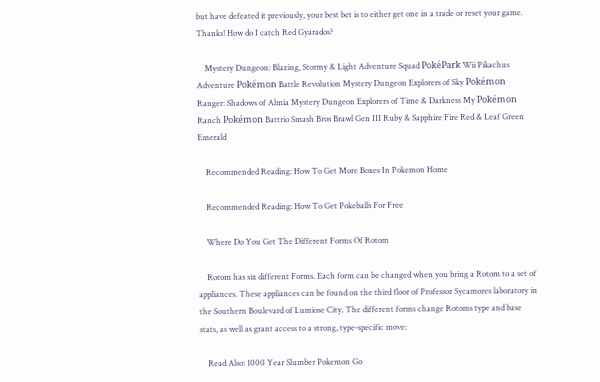but have defeated it previously, your best bet is to either get one in a trade or reset your game. Thanks! How do I catch Red Gyarados?

    Mystery Dungeon: Blazing, Stormy & Light Adventure Squad PokéPark Wii Pikachus Adventure Pokémon Battle Revolution Mystery Dungeon Explorers of Sky Pokémon Ranger: Shadows of Almia Mystery Dungeon Explorers of Time & Darkness My Pokémon Ranch Pokémon Battrio Smash Bros Brawl Gen III Ruby & Sapphire Fire Red & Leaf Green Emerald

    Recommended Reading: How To Get More Boxes In Pokemon Home

    Recommended Reading: How To Get Pokeballs For Free

    Where Do You Get The Different Forms Of Rotom

    Rotom has six different Forms. Each form can be changed when you bring a Rotom to a set of appliances. These appliances can be found on the third floor of Professor Sycamores laboratory in the Southern Boulevard of Lumiose City. The different forms change Rotoms type and base stats, as well as grant access to a strong, type-specific move:

    Read Also: 1000 Year Slumber Pokemon Go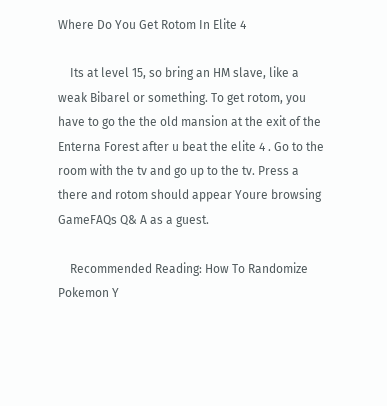Where Do You Get Rotom In Elite 4

    Its at level 15, so bring an HM slave, like a weak Bibarel or something. To get rotom, you have to go the the old mansion at the exit of the Enterna Forest after u beat the elite 4 . Go to the room with the tv and go up to the tv. Press a there and rotom should appear Youre browsing GameFAQs Q& A as a guest.

    Recommended Reading: How To Randomize Pokemon Y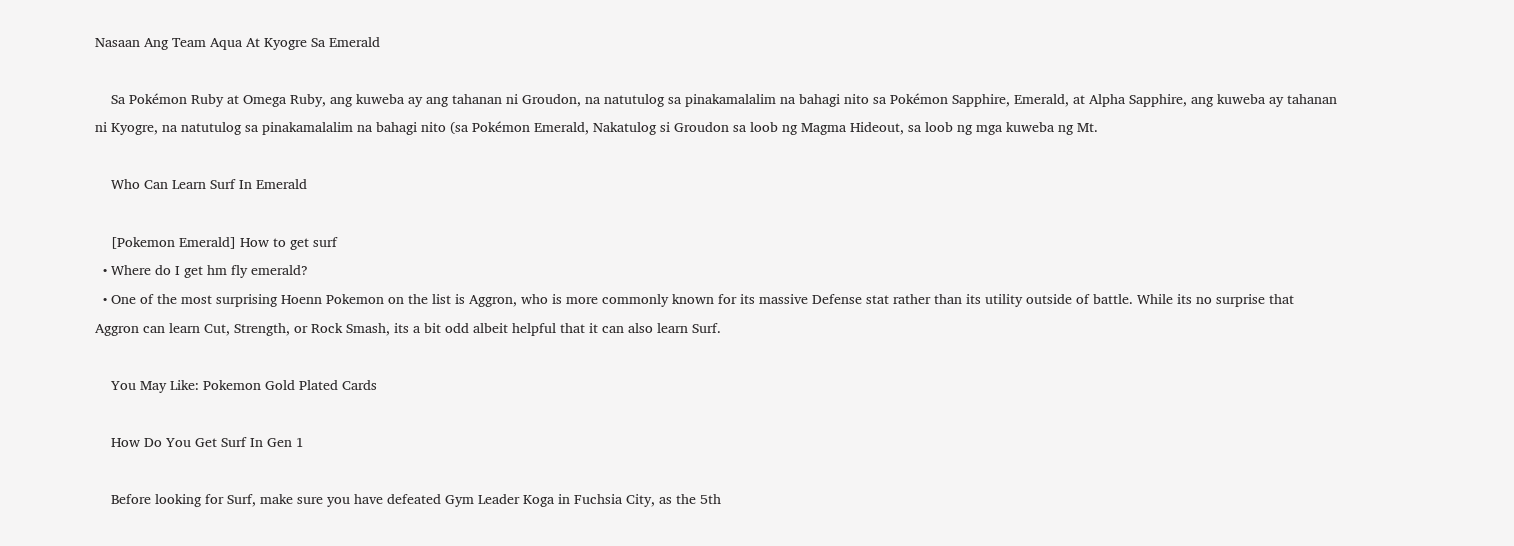Nasaan Ang Team Aqua At Kyogre Sa Emerald

    Sa Pokémon Ruby at Omega Ruby, ang kuweba ay ang tahanan ni Groudon, na natutulog sa pinakamalalim na bahagi nito sa Pokémon Sapphire, Emerald, at Alpha Sapphire, ang kuweba ay tahanan ni Kyogre, na natutulog sa pinakamalalim na bahagi nito (sa Pokémon Emerald, Nakatulog si Groudon sa loob ng Magma Hideout, sa loob ng mga kuweba ng Mt.

    Who Can Learn Surf In Emerald

    [Pokemon Emerald] How to get surf
  • Where do I get hm fly emerald?
  • One of the most surprising Hoenn Pokemon on the list is Aggron, who is more commonly known for its massive Defense stat rather than its utility outside of battle. While its no surprise that Aggron can learn Cut, Strength, or Rock Smash, its a bit odd albeit helpful that it can also learn Surf.

    You May Like: Pokemon Gold Plated Cards

    How Do You Get Surf In Gen 1

    Before looking for Surf, make sure you have defeated Gym Leader Koga in Fuchsia City, as the 5th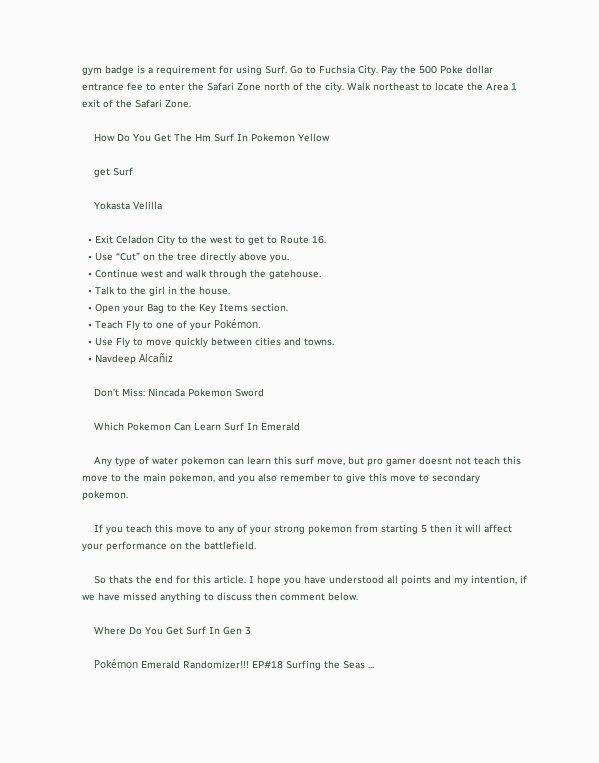gym badge is a requirement for using Surf. Go to Fuchsia City. Pay the 500 Poke dollar entrance fee to enter the Safari Zone north of the city. Walk northeast to locate the Area 1 exit of the Safari Zone.

    How Do You Get The Hm Surf In Pokemon Yellow

    get Surf

    Yokasta Velilla

  • Exit Celadon City to the west to get to Route 16.
  • Use “Cut” on the tree directly above you.
  • Continue west and walk through the gatehouse.
  • Talk to the girl in the house.
  • Open your Bag to the Key Items section.
  • Teach Fly to one of your Pokémon.
  • Use Fly to move quickly between cities and towns.
  • Navdeep Alcañiz

    Don’t Miss: Nincada Pokemon Sword

    Which Pokemon Can Learn Surf In Emerald

    Any type of water pokemon can learn this surf move, but pro gamer doesnt not teach this move to the main pokemon, and you also remember to give this move to secondary pokemon.

    If you teach this move to any of your strong pokemon from starting 5 then it will affect your performance on the battlefield.

    So thats the end for this article. I hope you have understood all points and my intention, if we have missed anything to discuss then comment below.

    Where Do You Get Surf In Gen 3

    Pokémon Emerald Randomizer!!! EP#18 Surfing the Seas ...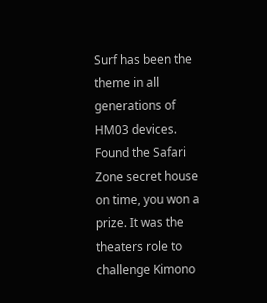Surf has been the theme in all generations of HM03 devices. Found the Safari Zone secret house on time, you won a prize. It was the theaters role to challenge Kimono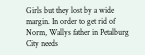Girls but they lost by a wide margin. In order to get rid of Norm, Wallys father in Petalburg City needs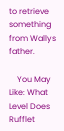to retrieve something from Wallys father.

    You May Like: What Level Does Rufflet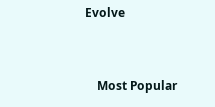Evolve


    Most Popular